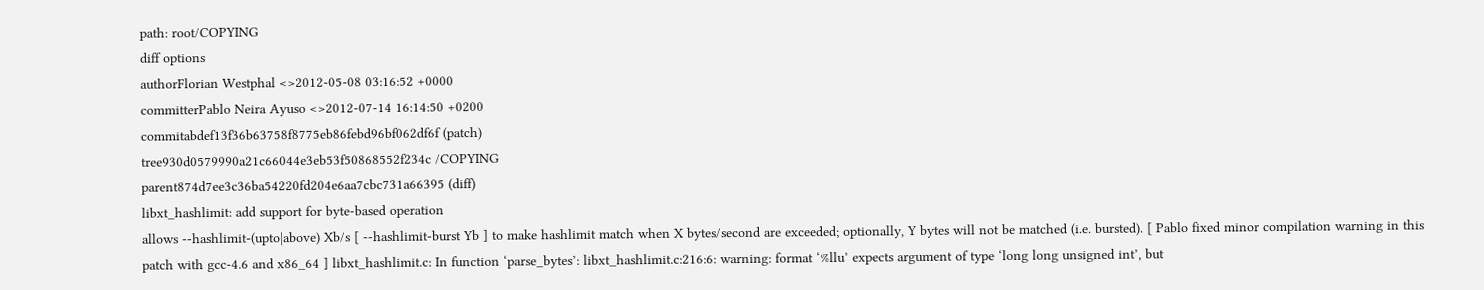path: root/COPYING
diff options
authorFlorian Westphal <>2012-05-08 03:16:52 +0000
committerPablo Neira Ayuso <>2012-07-14 16:14:50 +0200
commitabdef13f36b63758f8775eb86febd96bf062df6f (patch)
tree930d0579990a21c66044e3eb53f50868552f234c /COPYING
parent874d7ee3c36ba54220fd204e6aa7cbc731a66395 (diff)
libxt_hashlimit: add support for byte-based operation
allows --hashlimit-(upto|above) Xb/s [ --hashlimit-burst Yb ] to make hashlimit match when X bytes/second are exceeded; optionally, Y bytes will not be matched (i.e. bursted). [ Pablo fixed minor compilation warning in this patch with gcc-4.6 and x86_64 ] libxt_hashlimit.c: In function ‘parse_bytes’: libxt_hashlimit.c:216:6: warning: format ‘%llu’ expects argument of type ‘long long unsigned int’, but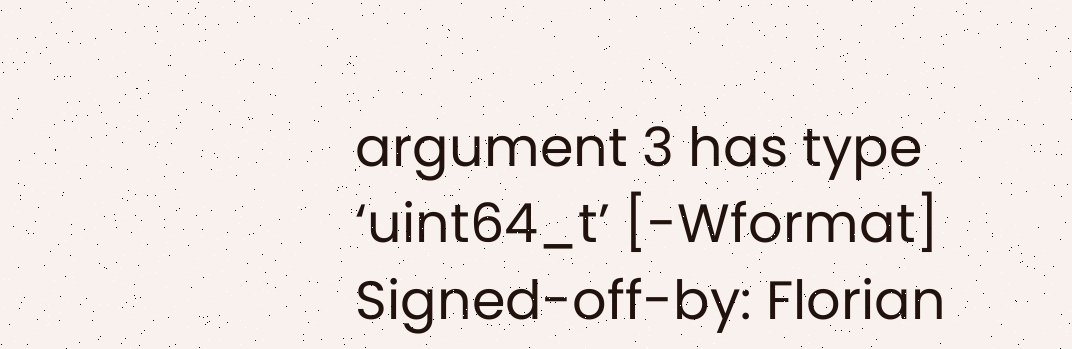argument 3 has type ‘uint64_t’ [-Wformat] Signed-off-by: Florian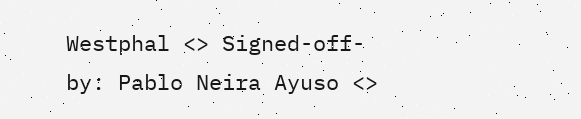Westphal <> Signed-off-by: Pablo Neira Ayuso <>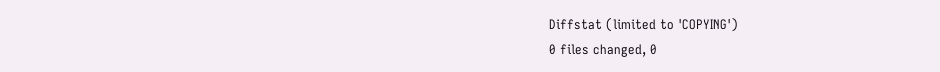Diffstat (limited to 'COPYING')
0 files changed, 0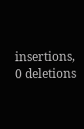insertions, 0 deletions